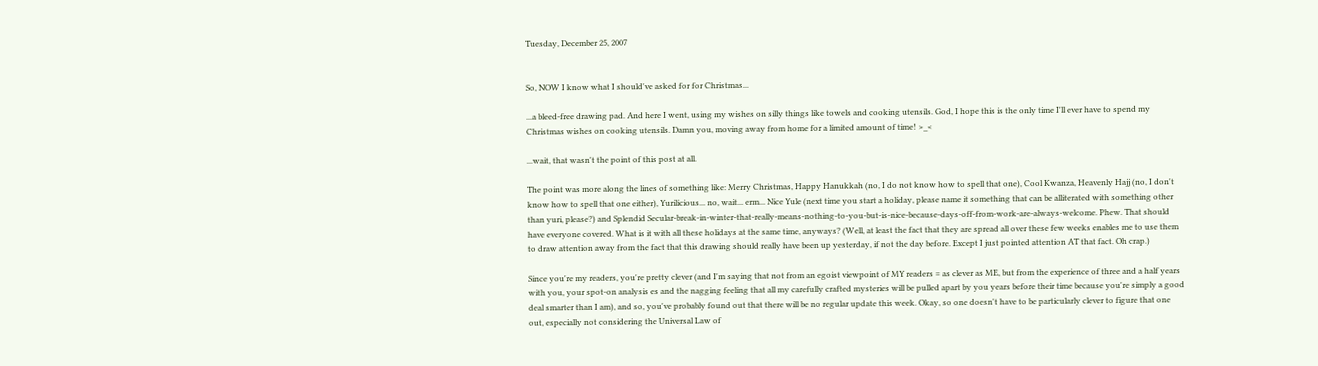Tuesday, December 25, 2007


So, NOW I know what I should've asked for for Christmas...

...a bleed-free drawing pad. And here I went, using my wishes on silly things like towels and cooking utensils. God, I hope this is the only time I'll ever have to spend my Christmas wishes on cooking utensils. Damn you, moving away from home for a limited amount of time! >_<

...wait, that wasn't the point of this post at all.

The point was more along the lines of something like: Merry Christmas, Happy Hanukkah (no, I do not know how to spell that one), Cool Kwanza, Heavenly Hajj (no, I don't know how to spell that one either), Yurilicious... no, wait... erm... Nice Yule (next time you start a holiday, please name it something that can be alliterated with something other than yuri, please?) and Splendid Secular-break-in-winter-that-really-means-nothing-to-you-but-is-nice-because-days-off-from-work-are-always-welcome. Phew. That should have everyone covered. What is it with all these holidays at the same time, anyways? (Well, at least the fact that they are spread all over these few weeks enables me to use them to draw attention away from the fact that this drawing should really have been up yesterday, if not the day before. Except I just pointed attention AT that fact. Oh crap.)

Since you're my readers, you're pretty clever (and I'm saying that not from an egoist viewpoint of MY readers = as clever as ME, but from the experience of three and a half years with you, your spot-on analysis es and the nagging feeling that all my carefully crafted mysteries will be pulled apart by you years before their time because you're simply a good deal smarter than I am), and so, you've probably found out that there will be no regular update this week. Okay, so one doesn't have to be particularly clever to figure that one out, especially not considering the Universal Law of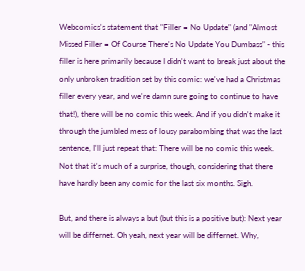Webcomics's statement that "Filler = No Update" (and "Almost Missed Filler = Of Course There's No Update You Dumbass" - this filler is here primarily because I didn't want to break just about the only unbroken tradition set by this comic: we've had a Christmas filler every year, and we're damn sure going to continue to have that!), there will be no comic this week. And if you didn't make it through the jumbled mess of lousy parabombing that was the last sentence, I'll just repeat that: There will be no comic this week. Not that it's much of a surprise, though, considering that there have hardly been any comic for the last six months. Sigh.

But, and there is always a but (but this is a positive but): Next year will be differnet. Oh yeah, next year will be differnet. Why,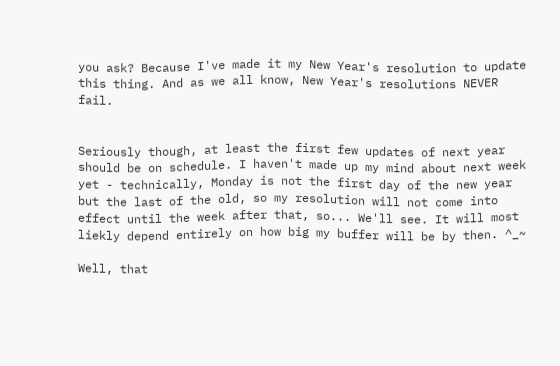you ask? Because I've made it my New Year's resolution to update this thing. And as we all know, New Year's resolutions NEVER fail.


Seriously though, at least the first few updates of next year should be on schedule. I haven't made up my mind about next week yet - technically, Monday is not the first day of the new year but the last of the old, so my resolution will not come into effect until the week after that, so... We'll see. It will most liekly depend entirely on how big my buffer will be by then. ^_~

Well, that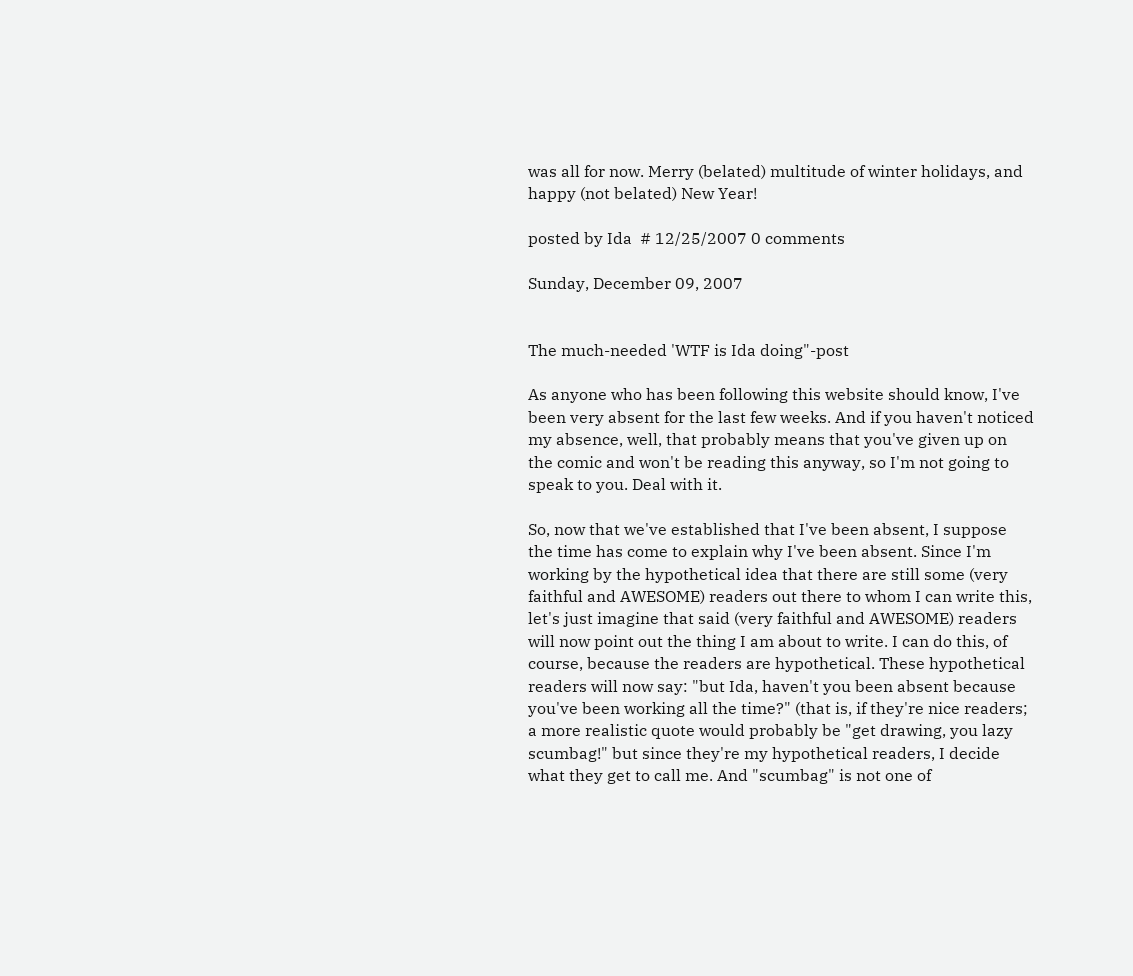was all for now. Merry (belated) multitude of winter holidays, and happy (not belated) New Year!

posted by Ida  # 12/25/2007 0 comments

Sunday, December 09, 2007


The much-needed 'WTF is Ida doing"-post

As anyone who has been following this website should know, I've been very absent for the last few weeks. And if you haven't noticed my absence, well, that probably means that you've given up on the comic and won't be reading this anyway, so I'm not going to speak to you. Deal with it.

So, now that we've established that I've been absent, I suppose the time has come to explain why I've been absent. Since I'm working by the hypothetical idea that there are still some (very faithful and AWESOME) readers out there to whom I can write this, let's just imagine that said (very faithful and AWESOME) readers will now point out the thing I am about to write. I can do this, of course, because the readers are hypothetical. These hypothetical readers will now say: "but Ida, haven't you been absent because you've been working all the time?" (that is, if they're nice readers; a more realistic quote would probably be "get drawing, you lazy scumbag!" but since they're my hypothetical readers, I decide what they get to call me. And "scumbag" is not one of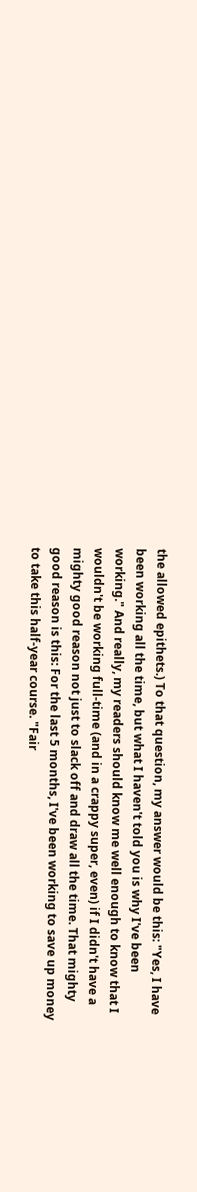the allowed epithets.) To that question, my answer would be this: "Yes, I have been working all the time, but what I haven't told you is why I've been working." And really, my readers should know me well enough to know that I wouldn't be working full-time (and in a crappy super, even) if I didn't have a mighty good reason not just to slack off and draw all the time. That mighty good reason is this: For the last 5 months, I've been working to save up money to take this half-year course. "Fair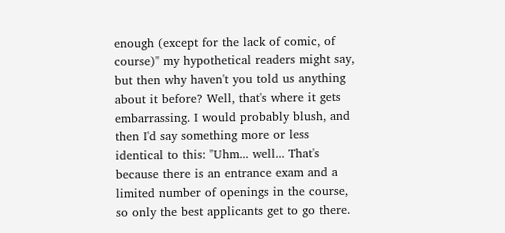enough (except for the lack of comic, of course)" my hypothetical readers might say, but then why haven't you told us anything about it before? Well, that's where it gets embarrassing. I would probably blush, and then I'd say something more or less identical to this: "Uhm... well... That's because there is an entrance exam and a limited number of openings in the course, so only the best applicants get to go there.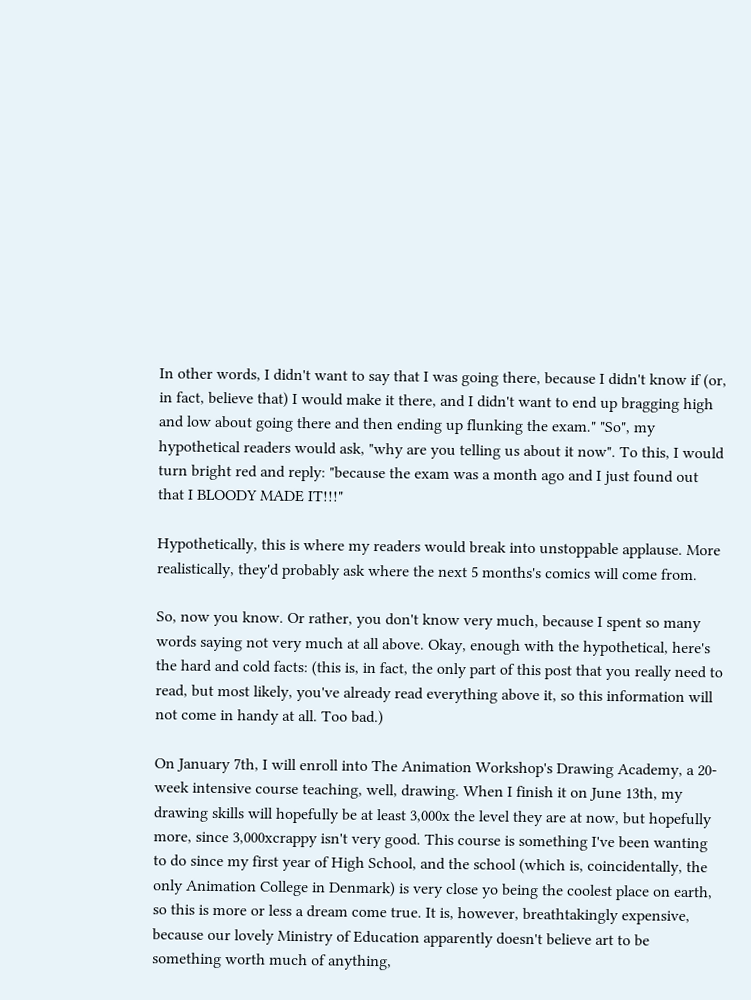In other words, I didn't want to say that I was going there, because I didn't know if (or, in fact, believe that) I would make it there, and I didn't want to end up bragging high and low about going there and then ending up flunking the exam." "So", my hypothetical readers would ask, "why are you telling us about it now". To this, I would turn bright red and reply: "because the exam was a month ago and I just found out that I BLOODY MADE IT!!!"

Hypothetically, this is where my readers would break into unstoppable applause. More realistically, they'd probably ask where the next 5 months's comics will come from.

So, now you know. Or rather, you don't know very much, because I spent so many words saying not very much at all above. Okay, enough with the hypothetical, here's the hard and cold facts: (this is, in fact, the only part of this post that you really need to read, but most likely, you've already read everything above it, so this information will not come in handy at all. Too bad.)

On January 7th, I will enroll into The Animation Workshop's Drawing Academy, a 20-week intensive course teaching, well, drawing. When I finish it on June 13th, my drawing skills will hopefully be at least 3,000x the level they are at now, but hopefully more, since 3,000xcrappy isn't very good. This course is something I've been wanting to do since my first year of High School, and the school (which is, coincidentally, the only Animation College in Denmark) is very close yo being the coolest place on earth, so this is more or less a dream come true. It is, however, breathtakingly expensive, because our lovely Ministry of Education apparently doesn't believe art to be something worth much of anything,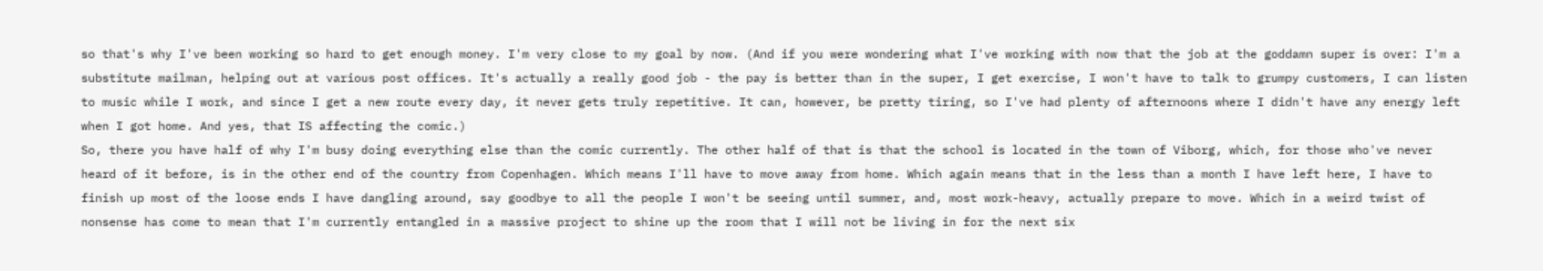so that's why I've been working so hard to get enough money. I'm very close to my goal by now. (And if you were wondering what I've working with now that the job at the goddamn super is over: I'm a substitute mailman, helping out at various post offices. It's actually a really good job - the pay is better than in the super, I get exercise, I won't have to talk to grumpy customers, I can listen to music while I work, and since I get a new route every day, it never gets truly repetitive. It can, however, be pretty tiring, so I've had plenty of afternoons where I didn't have any energy left when I got home. And yes, that IS affecting the comic.)
So, there you have half of why I'm busy doing everything else than the comic currently. The other half of that is that the school is located in the town of Viborg, which, for those who've never heard of it before, is in the other end of the country from Copenhagen. Which means I'll have to move away from home. Which again means that in the less than a month I have left here, I have to finish up most of the loose ends I have dangling around, say goodbye to all the people I won't be seeing until summer, and, most work-heavy, actually prepare to move. Which in a weird twist of nonsense has come to mean that I'm currently entangled in a massive project to shine up the room that I will not be living in for the next six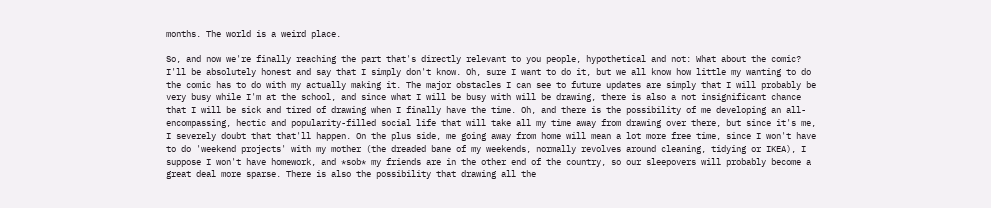months. The world is a weird place.

So, and now we're finally reaching the part that's directly relevant to you people, hypothetical and not: What about the comic? I'll be absolutely honest and say that I simply don't know. Oh, sure I want to do it, but we all know how little my wanting to do the comic has to do with my actually making it. The major obstacles I can see to future updates are simply that I will probably be very busy while I'm at the school, and since what I will be busy with will be drawing, there is also a not insignificant chance that I will be sick and tired of drawing when I finally have the time. Oh, and there is the possibility of me developing an all-encompassing, hectic and popularity-filled social life that will take all my time away from drawing over there, but since it's me, I severely doubt that that'll happen. On the plus side, me going away from home will mean a lot more free time, since I won't have to do 'weekend projects' with my mother (the dreaded bane of my weekends, normally revolves around cleaning, tidying or IKEA), I suppose I won't have homework, and *sob* my friends are in the other end of the country, so our sleepovers will probably become a great deal more sparse. There is also the possibility that drawing all the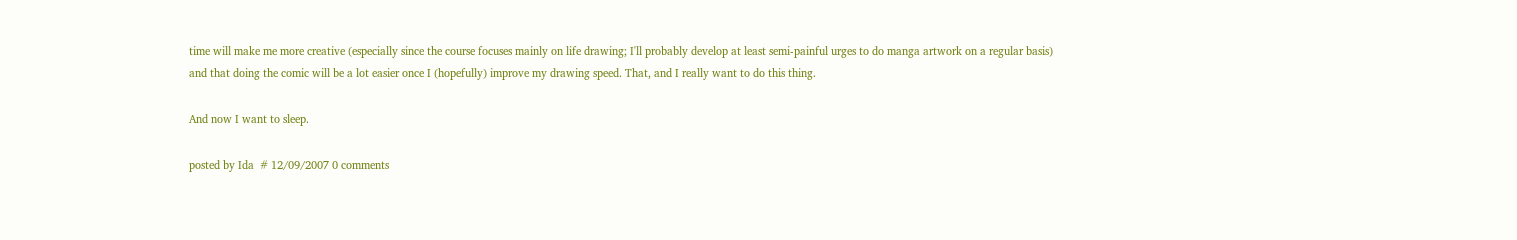time will make me more creative (especially since the course focuses mainly on life drawing; I'll probably develop at least semi-painful urges to do manga artwork on a regular basis) and that doing the comic will be a lot easier once I (hopefully) improve my drawing speed. That, and I really want to do this thing.

And now I want to sleep.

posted by Ida  # 12/09/2007 0 comments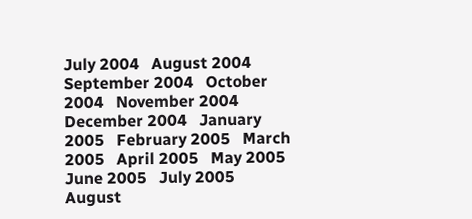July 2004   August 2004   September 2004   October 2004   November 2004   December 2004   January 2005   February 2005   March 2005   April 2005   May 2005   June 2005   July 2005   August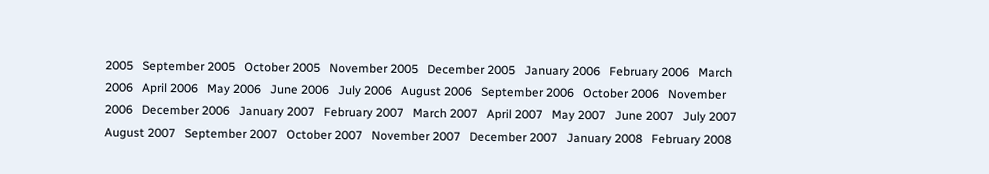2005   September 2005   October 2005   November 2005   December 2005   January 2006   February 2006   March 2006   April 2006   May 2006   June 2006   July 2006   August 2006   September 2006   October 2006   November 2006   December 2006   January 2007   February 2007   March 2007   April 2007   May 2007   June 2007   July 2007   August 2007   September 2007   October 2007   November 2007   December 2007   January 2008   February 2008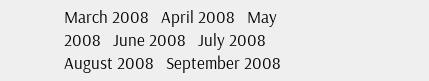March 2008   April 2008   May 2008   June 2008   July 2008   August 2008   September 2008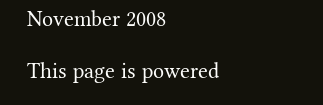November 2008

This page is powered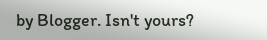by Blogger. Isn't yours?